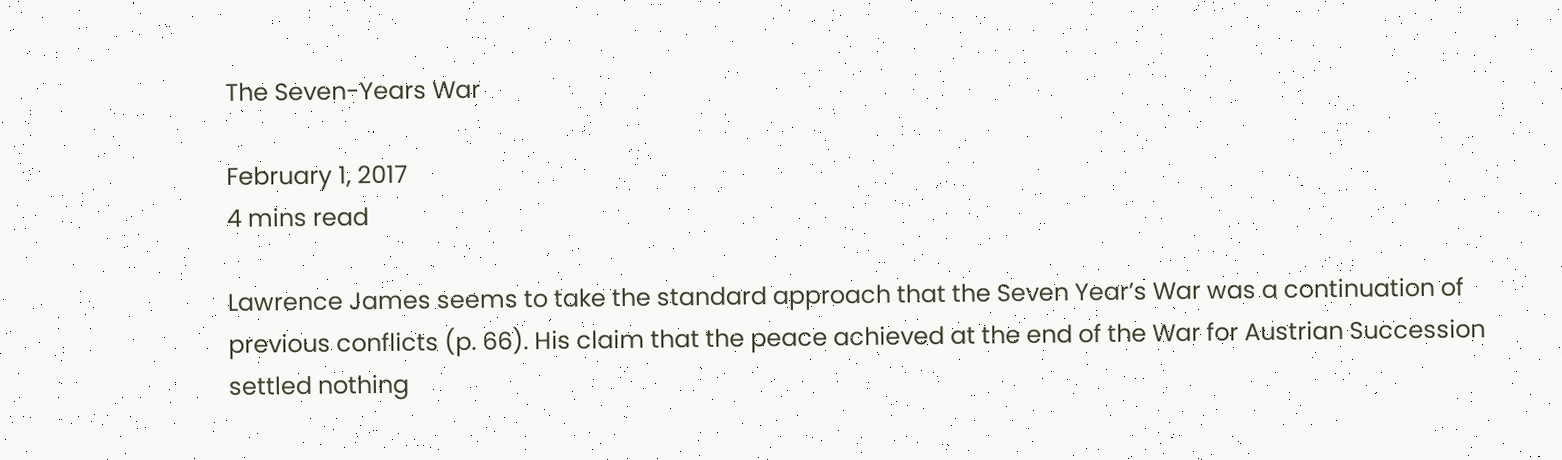The Seven-Years War

February 1, 2017
4 mins read

Lawrence James seems to take the standard approach that the Seven Year’s War was a continuation of previous conflicts (p. 66). His claim that the peace achieved at the end of the War for Austrian Succession settled nothing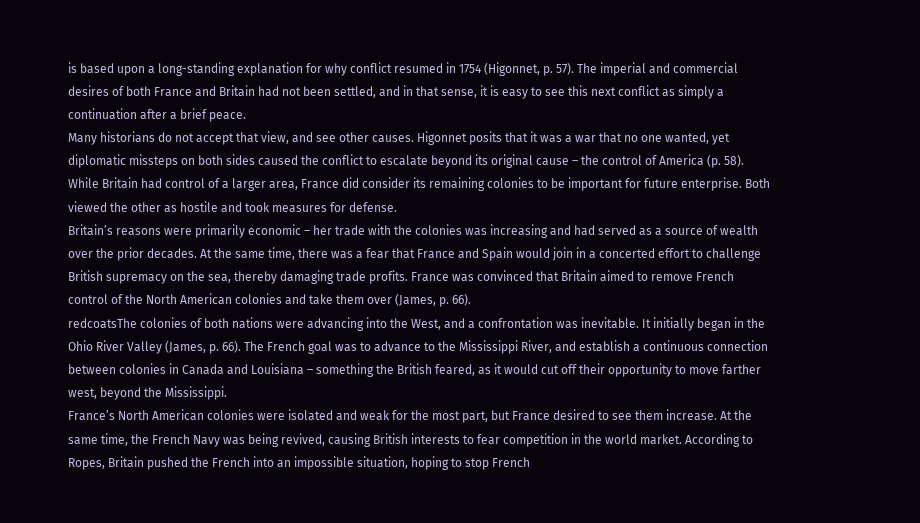is based upon a long-standing explanation for why conflict resumed in 1754 (Higonnet, p. 57). The imperial and commercial desires of both France and Britain had not been settled, and in that sense, it is easy to see this next conflict as simply a continuation after a brief peace.
Many historians do not accept that view, and see other causes. Higonnet posits that it was a war that no one wanted, yet diplomatic missteps on both sides caused the conflict to escalate beyond its original cause – the control of America (p. 58). While Britain had control of a larger area, France did consider its remaining colonies to be important for future enterprise. Both viewed the other as hostile and took measures for defense.
Britain’s reasons were primarily economic – her trade with the colonies was increasing and had served as a source of wealth over the prior decades. At the same time, there was a fear that France and Spain would join in a concerted effort to challenge British supremacy on the sea, thereby damaging trade profits. France was convinced that Britain aimed to remove French control of the North American colonies and take them over (James, p. 66).
redcoatsThe colonies of both nations were advancing into the West, and a confrontation was inevitable. It initially began in the Ohio River Valley (James, p. 66). The French goal was to advance to the Mississippi River, and establish a continuous connection between colonies in Canada and Louisiana – something the British feared, as it would cut off their opportunity to move farther west, beyond the Mississippi.
France’s North American colonies were isolated and weak for the most part, but France desired to see them increase. At the same time, the French Navy was being revived, causing British interests to fear competition in the world market. According to Ropes, Britain pushed the French into an impossible situation, hoping to stop French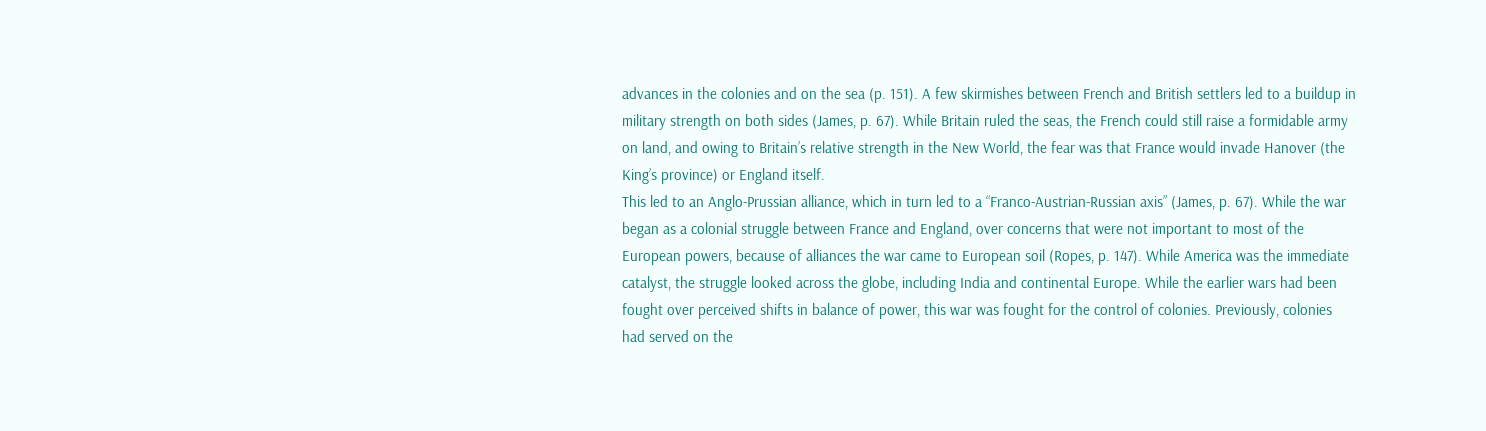advances in the colonies and on the sea (p. 151). A few skirmishes between French and British settlers led to a buildup in military strength on both sides (James, p. 67). While Britain ruled the seas, the French could still raise a formidable army on land, and owing to Britain’s relative strength in the New World, the fear was that France would invade Hanover (the King’s province) or England itself.
This led to an Anglo-Prussian alliance, which in turn led to a “Franco-Austrian-Russian axis” (James, p. 67). While the war began as a colonial struggle between France and England, over concerns that were not important to most of the European powers, because of alliances the war came to European soil (Ropes, p. 147). While America was the immediate catalyst, the struggle looked across the globe, including India and continental Europe. While the earlier wars had been fought over perceived shifts in balance of power, this war was fought for the control of colonies. Previously, colonies had served on the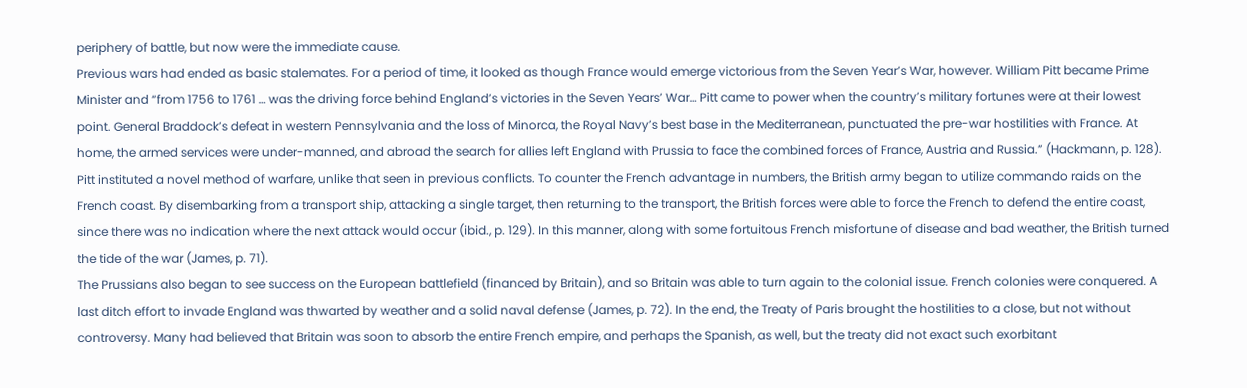periphery of battle, but now were the immediate cause.
Previous wars had ended as basic stalemates. For a period of time, it looked as though France would emerge victorious from the Seven Year’s War, however. William Pitt became Prime Minister and “from 1756 to 1761 … was the driving force behind England’s victories in the Seven Years’ War… Pitt came to power when the country’s military fortunes were at their lowest point. General Braddock’s defeat in western Pennsylvania and the loss of Minorca, the Royal Navy’s best base in the Mediterranean, punctuated the pre-war hostilities with France. At home, the armed services were under-manned, and abroad the search for allies left England with Prussia to face the combined forces of France, Austria and Russia.” (Hackmann, p. 128).
Pitt instituted a novel method of warfare, unlike that seen in previous conflicts. To counter the French advantage in numbers, the British army began to utilize commando raids on the French coast. By disembarking from a transport ship, attacking a single target, then returning to the transport, the British forces were able to force the French to defend the entire coast, since there was no indication where the next attack would occur (ibid., p. 129). In this manner, along with some fortuitous French misfortune of disease and bad weather, the British turned the tide of the war (James, p. 71).
The Prussians also began to see success on the European battlefield (financed by Britain), and so Britain was able to turn again to the colonial issue. French colonies were conquered. A last ditch effort to invade England was thwarted by weather and a solid naval defense (James, p. 72). In the end, the Treaty of Paris brought the hostilities to a close, but not without controversy. Many had believed that Britain was soon to absorb the entire French empire, and perhaps the Spanish, as well, but the treaty did not exact such exorbitant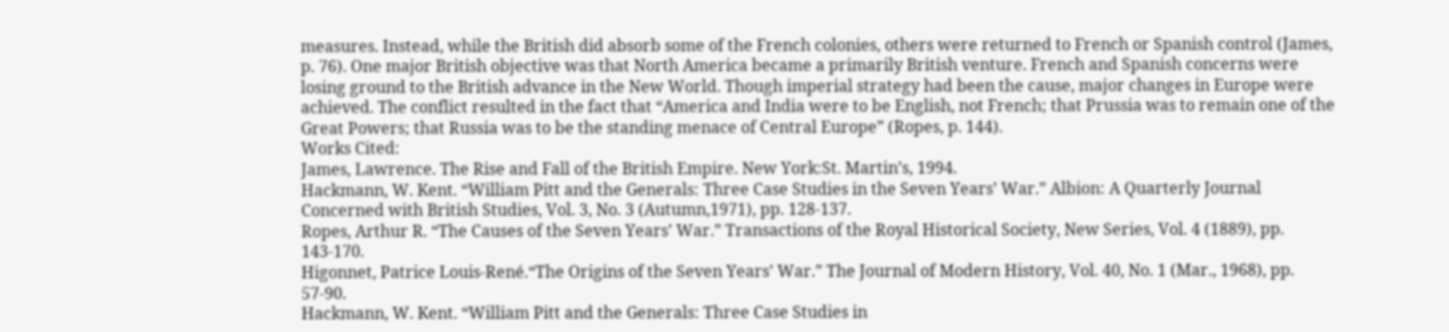measures. Instead, while the British did absorb some of the French colonies, others were returned to French or Spanish control (James, p. 76). One major British objective was that North America became a primarily British venture. French and Spanish concerns were losing ground to the British advance in the New World. Though imperial strategy had been the cause, major changes in Europe were achieved. The conflict resulted in the fact that “America and India were to be English, not French; that Prussia was to remain one of the Great Powers; that Russia was to be the standing menace of Central Europe” (Ropes, p. 144).
Works Cited:
James, Lawrence. The Rise and Fall of the British Empire. New York:St. Martin’s, 1994.
Hackmann, W. Kent. “William Pitt and the Generals: Three Case Studies in the Seven Years’ War.” Albion: A Quarterly Journal Concerned with British Studies, Vol. 3, No. 3 (Autumn,1971), pp. 128-137.
Ropes, Arthur R. “The Causes of the Seven Years’ War.” Transactions of the Royal Historical Society, New Series, Vol. 4 (1889), pp. 143-170.
Higonnet, Patrice Louis-René.“The Origins of the Seven Years’ War.” The Journal of Modern History, Vol. 40, No. 1 (Mar., 1968), pp. 57-90.
Hackmann, W. Kent. “William Pitt and the Generals: Three Case Studies in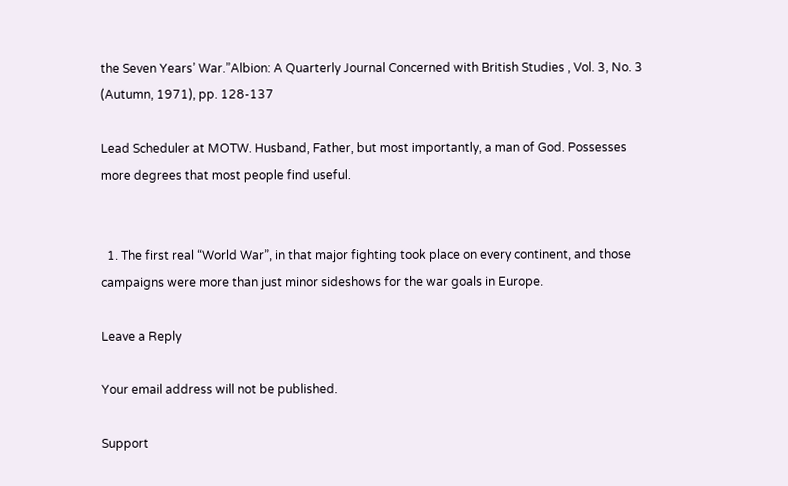the Seven Years’ War.”Albion: A Quarterly Journal Concerned with British Studies , Vol. 3, No. 3 (Autumn, 1971), pp. 128-137

Lead Scheduler at MOTW. Husband, Father, but most importantly, a man of God. Possesses more degrees that most people find useful.


  1. The first real “World War”, in that major fighting took place on every continent, and those campaigns were more than just minor sideshows for the war goals in Europe.

Leave a Reply

Your email address will not be published.

Support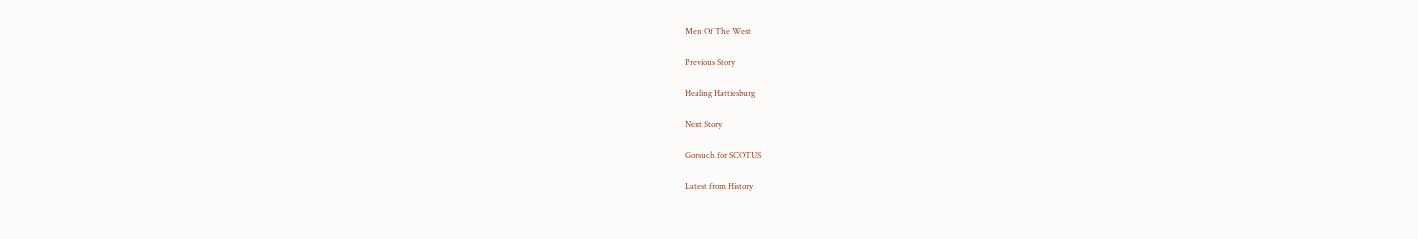Men Of The West

Previous Story

Healing Hattiesburg

Next Story

Gorsuch for SCOTUS

Latest from History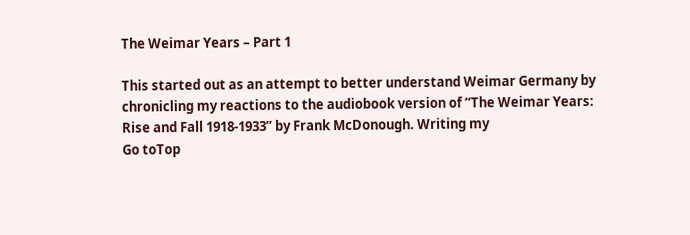The Weimar Years – Part 1

This started out as an attempt to better understand Weimar Germany by chronicling my reactions to the audiobook version of “The Weimar Years: Rise and Fall 1918-1933” by Frank McDonough. Writing my
Go toTop